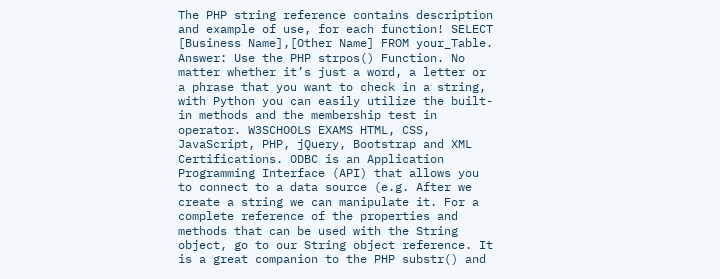The PHP string reference contains description and example of use, for each function! SELECT [Business Name],[Other Name] FROM your_Table. Answer: Use the PHP strpos() Function. No matter whether it’s just a word, a letter or a phrase that you want to check in a string, with Python you can easily utilize the built-in methods and the membership test in operator. W3SCHOOLS EXAMS HTML, CSS, JavaScript, PHP, jQuery, Bootstrap and XML Certifications. ODBC is an Application Programming Interface (API) that allows you to connect to a data source (e.g. After we create a string we can manipulate it. For a complete reference of the properties and methods that can be used with the String object, go to our String object reference. It is a great companion to the PHP substr() and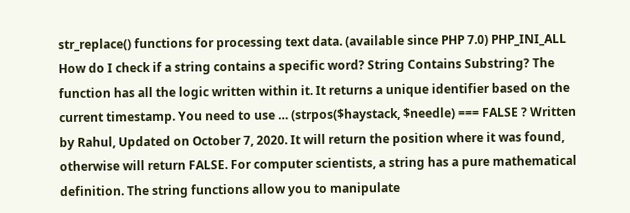str_replace() functions for processing text data. (available since PHP 7.0) PHP_INI_ALL How do I check if a string contains a specific word? String Contains Substring? The function has all the logic written within it. It returns a unique identifier based on the current timestamp. You need to use … (strpos($haystack, $needle) === FALSE ? Written by Rahul, Updated on October 7, 2020. It will return the position where it was found, otherwise will return FALSE. For computer scientists, a string has a pure mathematical definition. The string functions allow you to manipulate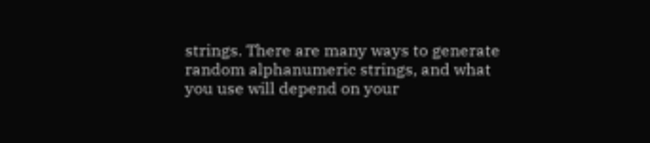strings. There are many ways to generate random alphanumeric strings, and what you use will depend on your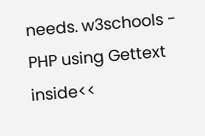needs. w3schools - PHP using Gettext inside<<